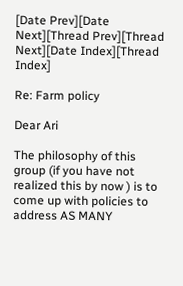[Date Prev][Date Next][Thread Prev][Thread Next][Date Index][Thread Index]

Re: Farm policy

Dear Ari

The philosophy of this group (if you have not realized this by now ) is to
come up with policies to address AS MANY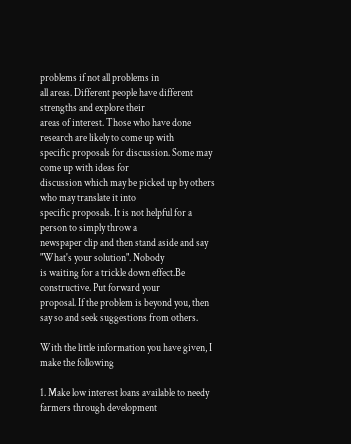problems if not all problems in
all areas. Different people have different strengths and explore their
areas of interest. Those who have done research are likely to come up with
specific proposals for discussion. Some may come up with ideas for
discussion which may be picked up by others who may translate it into
specific proposals. It is not helpful for a person to simply throw a
newspaper clip and then stand aside and say "What's your solution". Nobody
is waiting for a trickle down effect.Be constructive. Put forward your
proposal. If the problem is beyond you, then
say so and seek suggestions from others.

With the little information you have given, I make the following

1. Make low interest loans available to needy farmers through development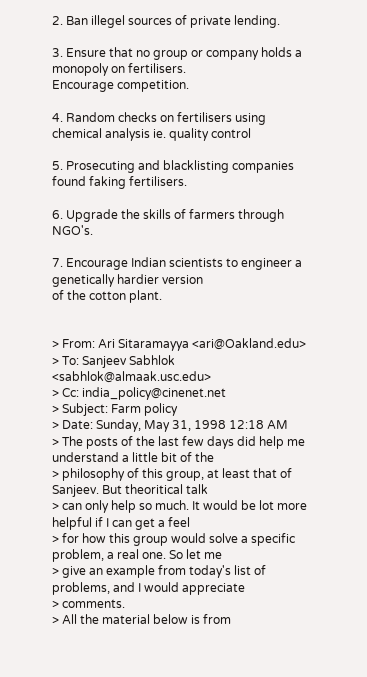2. Ban illegel sources of private lending.

3. Ensure that no group or company holds a monopoly on fertilisers.
Encourage competition.

4. Random checks on fertilisers using chemical analysis ie. quality control

5. Prosecuting and blacklisting companies found faking fertilisers.

6. Upgrade the skills of farmers through NGO's.

7. Encourage Indian scientists to engineer a  genetically hardier version
of the cotton plant.


> From: Ari Sitaramayya <ari@Oakland.edu>
> To: Sanjeev Sabhlok <sabhlok@almaak.usc.edu>
> Cc: india_policy@cinenet.net
> Subject: Farm policy
> Date: Sunday, May 31, 1998 12:18 AM
> The posts of the last few days did help me understand a little bit of the
> philosophy of this group, at least that of Sanjeev. But theoritical talk
> can only help so much. It would be lot more helpful if I can get a feel
> for how this group would solve a specific problem, a real one. So let me
> give an example from today's list of problems, and I would appreciate
> comments.
> All the material below is from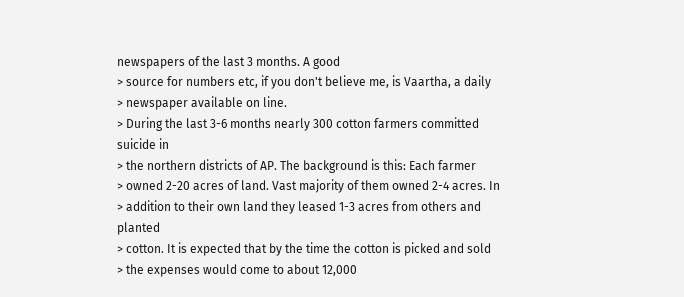newspapers of the last 3 months. A good
> source for numbers etc, if you don't believe me, is Vaartha, a daily
> newspaper available on line.
> During the last 3-6 months nearly 300 cotton farmers committed suicide in
> the northern districts of AP. The background is this: Each farmer
> owned 2-20 acres of land. Vast majority of them owned 2-4 acres. In
> addition to their own land they leased 1-3 acres from others and planted
> cotton. It is expected that by the time the cotton is picked and sold
> the expenses would come to about 12,000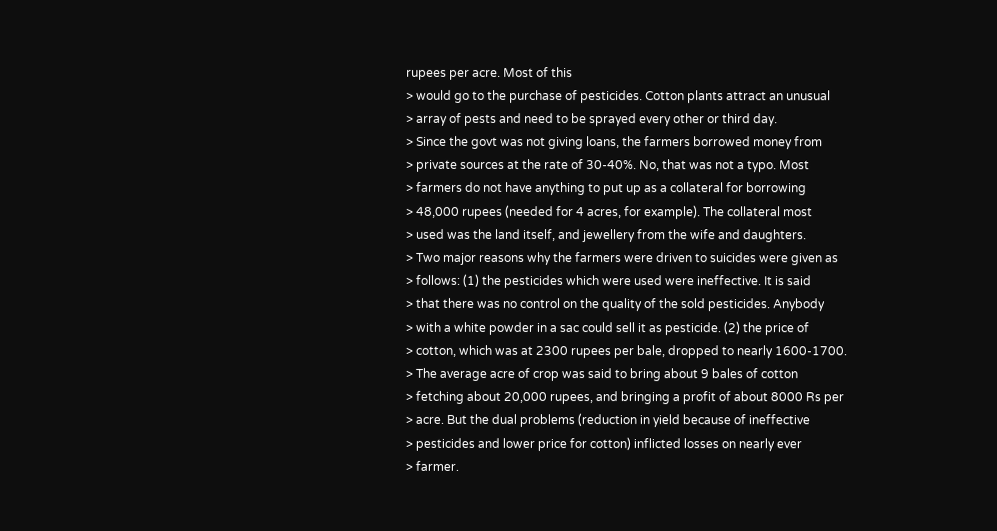rupees per acre. Most of this
> would go to the purchase of pesticides. Cotton plants attract an unusual
> array of pests and need to be sprayed every other or third day.
> Since the govt was not giving loans, the farmers borrowed money from
> private sources at the rate of 30-40%. No, that was not a typo. Most
> farmers do not have anything to put up as a collateral for borrowing
> 48,000 rupees (needed for 4 acres, for example). The collateral most
> used was the land itself, and jewellery from the wife and daughters.
> Two major reasons why the farmers were driven to suicides were given as
> follows: (1) the pesticides which were used were ineffective. It is said
> that there was no control on the quality of the sold pesticides. Anybody
> with a white powder in a sac could sell it as pesticide. (2) the price of
> cotton, which was at 2300 rupees per bale, dropped to nearly 1600-1700.
> The average acre of crop was said to bring about 9 bales of cotton
> fetching about 20,000 rupees, and bringing a profit of about 8000 Rs per
> acre. But the dual problems (reduction in yield because of ineffective
> pesticides and lower price for cotton) inflicted losses on nearly ever
> farmer.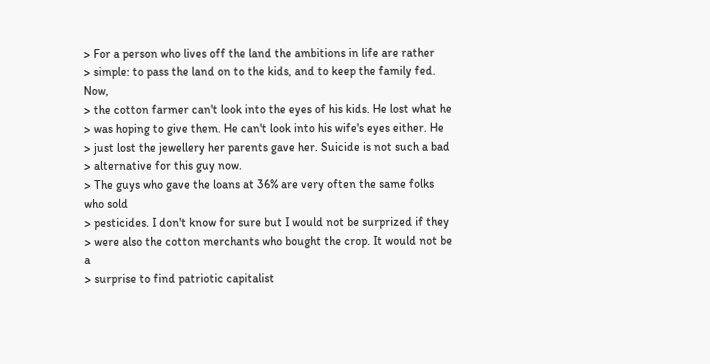> For a person who lives off the land the ambitions in life are rather
> simple: to pass the land on to the kids, and to keep the family fed. Now,
> the cotton farmer can't look into the eyes of his kids. He lost what he
> was hoping to give them. He can't look into his wife's eyes either. He
> just lost the jewellery her parents gave her. Suicide is not such a bad
> alternative for this guy now.
> The guys who gave the loans at 36% are very often the same folks who sold
> pesticides. I don't know for sure but I would not be surprized if they
> were also the cotton merchants who bought the crop. It would not be a
> surprise to find patriotic capitalist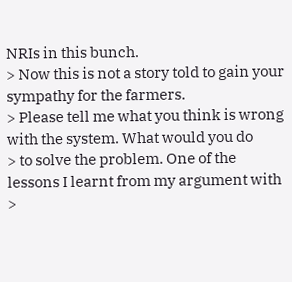NRIs in this bunch.
> Now this is not a story told to gain your sympathy for the farmers.
> Please tell me what you think is wrong with the system. What would you do
> to solve the problem. One of the lessons I learnt from my argument with
>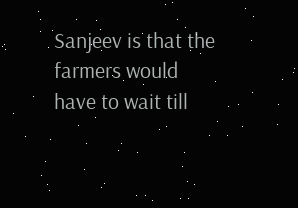Sanjeev is that the farmers would have to wait till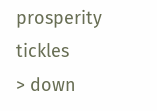prosperity tickles
> down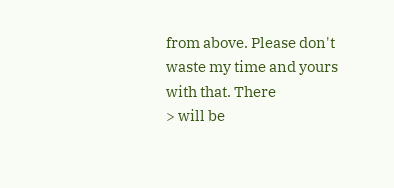from above. Please don't waste my time and yours with that. There
> will be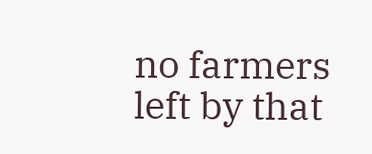no farmers left by that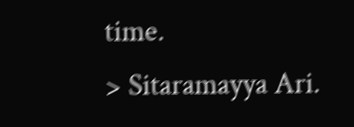time.
> Sitaramayya Ari.